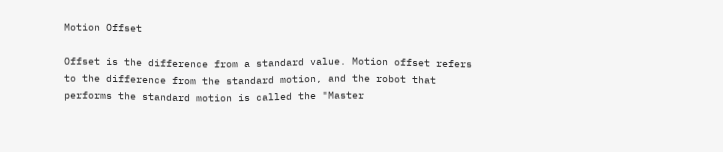Motion Offset

Offset is the difference from a standard value. Motion offset refers to the difference from the standard motion, and the robot that performs the standard motion is called the "Master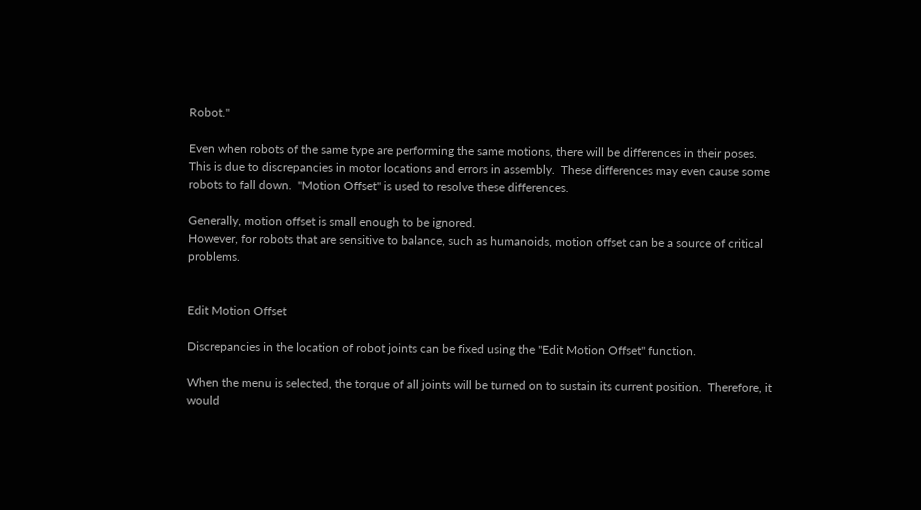Robot."

Even when robots of the same type are performing the same motions, there will be differences in their poses.  This is due to discrepancies in motor locations and errors in assembly.  These differences may even cause some robots to fall down.  "Motion Offset" is used to resolve these differences.

Generally, motion offset is small enough to be ignored.
However, for robots that are sensitive to balance, such as humanoids, motion offset can be a source of critical problems.


Edit Motion Offset

Discrepancies in the location of robot joints can be fixed using the "Edit Motion Offset" function.

When the menu is selected, the torque of all joints will be turned on to sustain its current position.  Therefore, it would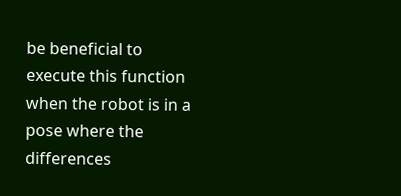be beneficial to execute this function when the robot is in a pose where the differences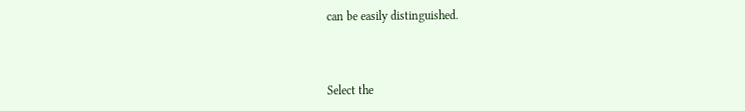can be easily distinguished.



Select the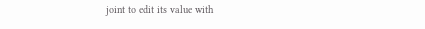joint to edit its value with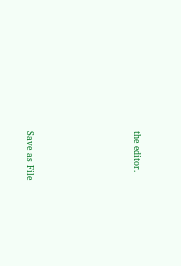the editor.






Save as File